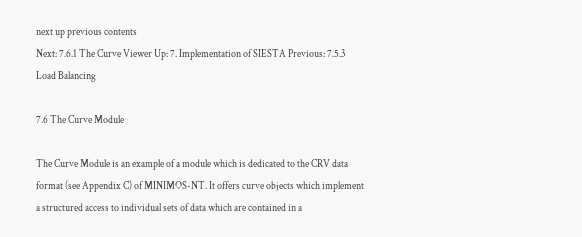next up previous contents
Next: 7.6.1 The Curve Viewer Up: 7. Implementation of SIESTA Previous: 7.5.3 Load Balancing

7.6 The Curve Module

The Curve Module is an example of a module which is dedicated to the CRV data format (see Appendix C) of MINIMOS-NT. It offers curve objects which implement a structured access to individual sets of data which are contained in a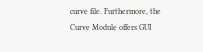curve file. Furthermore, the Curve Module offers GUI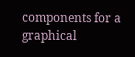components for a graphical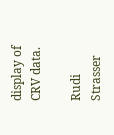display of CRV data.

Rudi Strasser